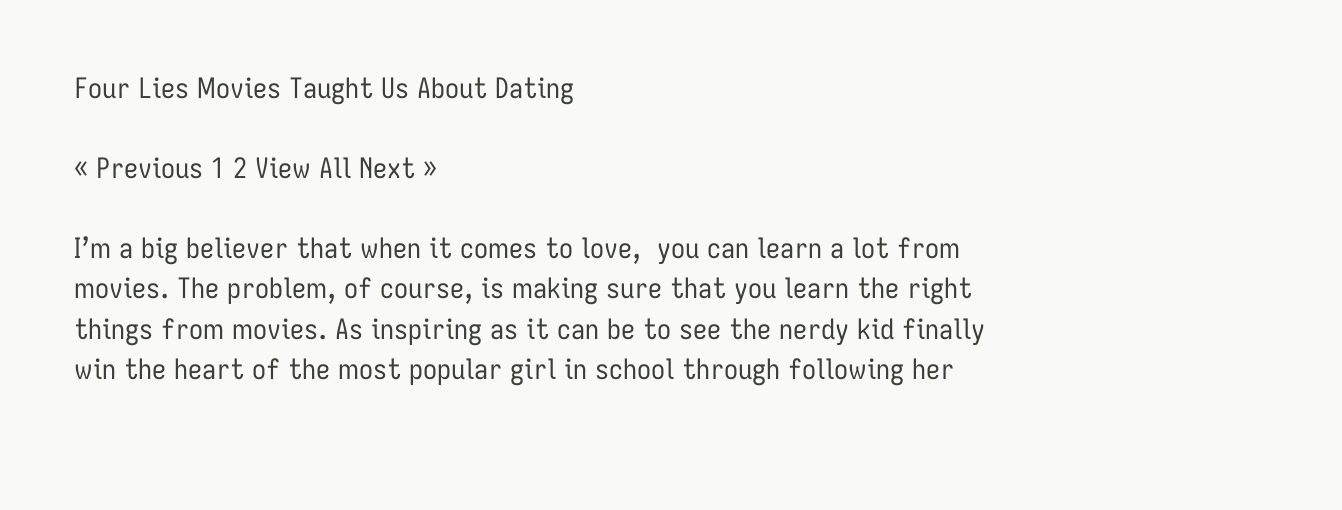Four Lies Movies Taught Us About Dating

« Previous 1 2 View All Next »

I’m a big believer that when it comes to love,  you can learn a lot from movies. The problem, of course, is making sure that you learn the right things from movies. As inspiring as it can be to see the nerdy kid finally win the heart of the most popular girl in school through following her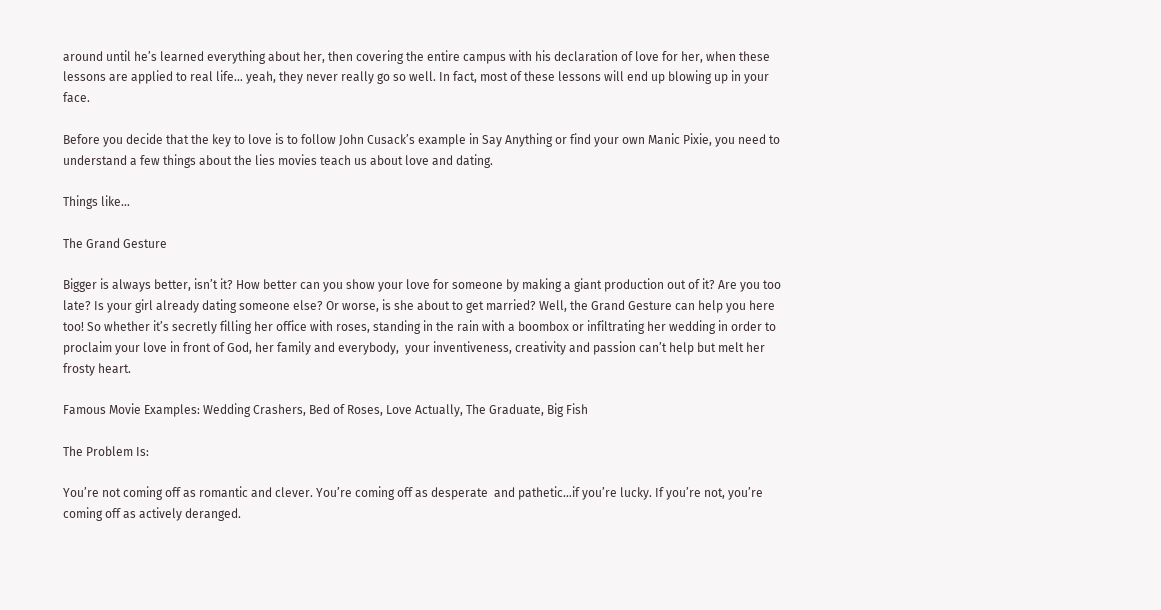around until he’s learned everything about her, then covering the entire campus with his declaration of love for her, when these lessons are applied to real life… yeah, they never really go so well. In fact, most of these lessons will end up blowing up in your face.

Before you decide that the key to love is to follow John Cusack’s example in Say Anything or find your own Manic Pixie, you need to understand a few things about the lies movies teach us about love and dating.

Things like…

The Grand Gesture

Bigger is always better, isn’t it? How better can you show your love for someone by making a giant production out of it? Are you too late? Is your girl already dating someone else? Or worse, is she about to get married? Well, the Grand Gesture can help you here too! So whether it’s secretly filling her office with roses, standing in the rain with a boombox or infiltrating her wedding in order to proclaim your love in front of God, her family and everybody,  your inventiveness, creativity and passion can’t help but melt her frosty heart.

Famous Movie Examples: Wedding Crashers, Bed of Roses, Love Actually, The Graduate, Big Fish

The Problem Is:

You’re not coming off as romantic and clever. You’re coming off as desperate  and pathetic…if you’re lucky. If you’re not, you’re coming off as actively deranged.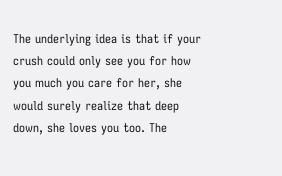The underlying idea is that if your crush could only see you for how you much you care for her, she would surely realize that deep down, she loves you too. The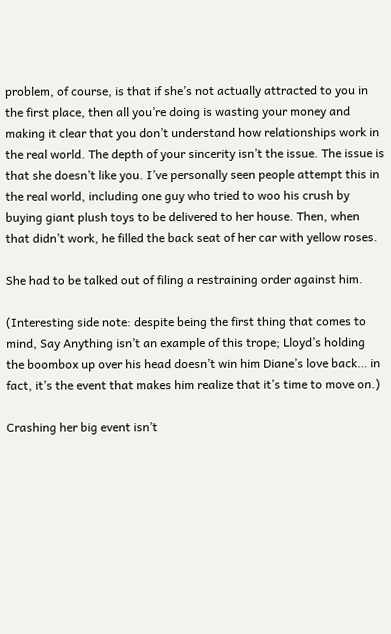problem, of course, is that if she’s not actually attracted to you in the first place, then all you’re doing is wasting your money and  making it clear that you don’t understand how relationships work in the real world. The depth of your sincerity isn’t the issue. The issue is that she doesn’t like you. I’ve personally seen people attempt this in the real world, including one guy who tried to woo his crush by buying giant plush toys to be delivered to her house. Then, when that didn’t work, he filled the back seat of her car with yellow roses.

She had to be talked out of filing a restraining order against him.

(Interesting side note: despite being the first thing that comes to mind, Say Anything isn’t an example of this trope; Lloyd’s holding the boombox up over his head doesn’t win him Diane’s love back… in fact, it’s the event that makes him realize that it’s time to move on.)

Crashing her big event isn’t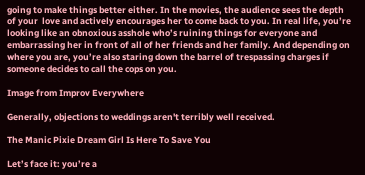going to make things better either. In the movies, the audience sees the depth of your  love and actively encourages her to come back to you. In real life, you’re looking like an obnoxious asshole who’s ruining things for everyone and embarrassing her in front of all of her friends and her family. And depending on where you are, you’re also staring down the barrel of trespassing charges if someone decides to call the cops on you.

Image from Improv Everywhere

Generally, objections to weddings aren't terribly well received.

The Manic Pixie Dream Girl Is Here To Save You

Let’s face it: you’re a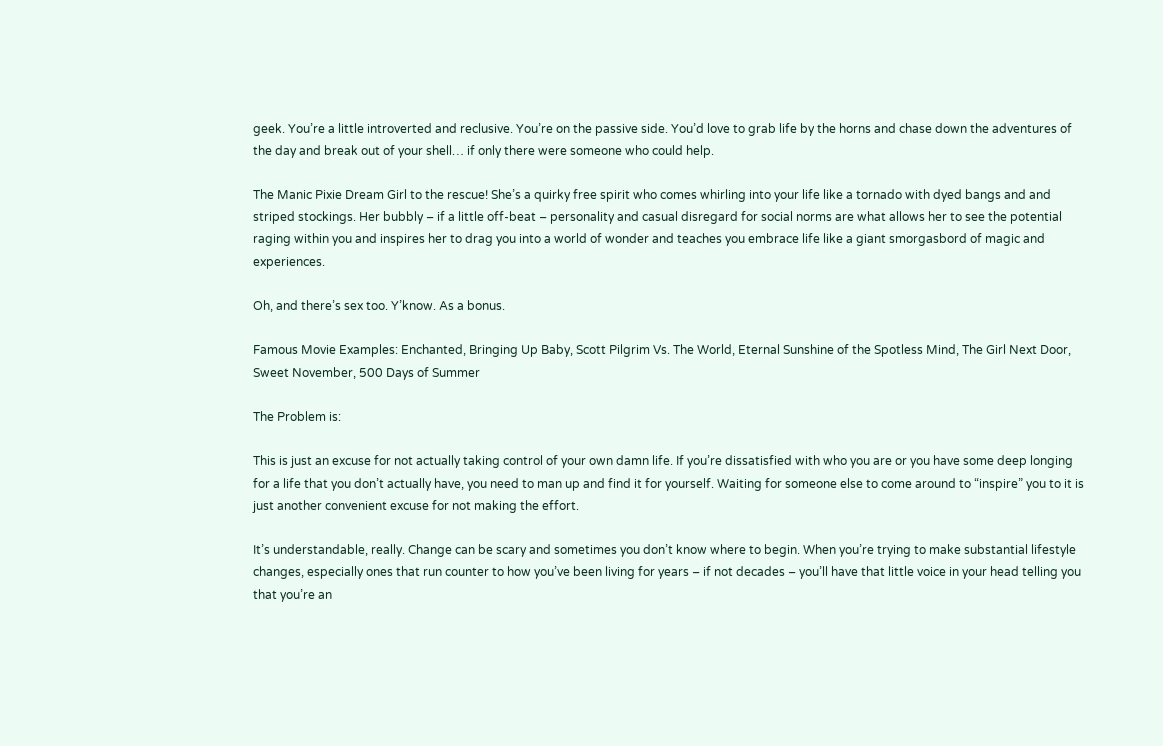geek. You’re a little introverted and reclusive. You’re on the passive side. You’d love to grab life by the horns and chase down the adventures of the day and break out of your shell… if only there were someone who could help.

The Manic Pixie Dream Girl to the rescue! She’s a quirky free spirit who comes whirling into your life like a tornado with dyed bangs and and striped stockings. Her bubbly – if a little off-beat – personality and casual disregard for social norms are what allows her to see the potential raging within you and inspires her to drag you into a world of wonder and teaches you embrace life like a giant smorgasbord of magic and experiences.

Oh, and there’s sex too. Y’know. As a bonus.

Famous Movie Examples: Enchanted, Bringing Up Baby, Scott Pilgrim Vs. The World, Eternal Sunshine of the Spotless Mind, The Girl Next Door, Sweet November, 500 Days of Summer

The Problem is:

This is just an excuse for not actually taking control of your own damn life. If you’re dissatisfied with who you are or you have some deep longing for a life that you don’t actually have, you need to man up and find it for yourself. Waiting for someone else to come around to “inspire” you to it is just another convenient excuse for not making the effort.

It’s understandable, really. Change can be scary and sometimes you don’t know where to begin. When you’re trying to make substantial lifestyle changes, especially ones that run counter to how you’ve been living for years – if not decades – you’ll have that little voice in your head telling you that you’re an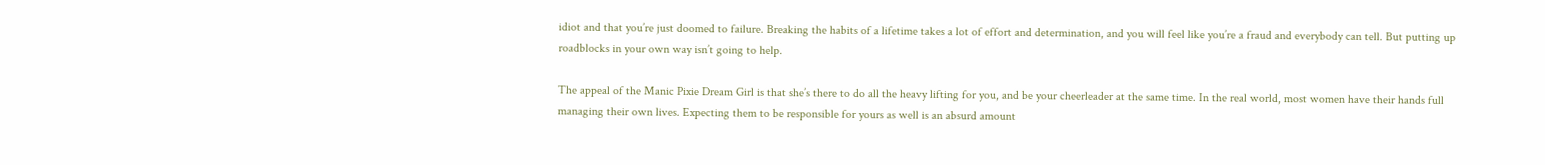idiot and that you’re just doomed to failure. Breaking the habits of a lifetime takes a lot of effort and determination, and you will feel like you’re a fraud and everybody can tell. But putting up roadblocks in your own way isn’t going to help.

The appeal of the Manic Pixie Dream Girl is that she’s there to do all the heavy lifting for you, and be your cheerleader at the same time. In the real world, most women have their hands full managing their own lives. Expecting them to be responsible for yours as well is an absurd amount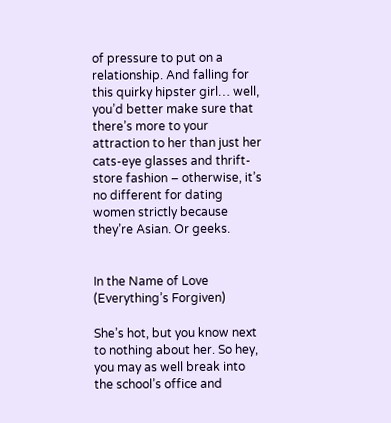of pressure to put on a relationship. And falling for this quirky hipster girl… well, you’d better make sure that there’s more to your attraction to her than just her cats-eye glasses and thrift-store fashion – otherwise, it’s no different for dating women strictly because they’re Asian. Or geeks.


In the Name of Love (Everything’s Forgiven)

She’s hot, but you know next to nothing about her. So hey, you may as well break into the school’s office and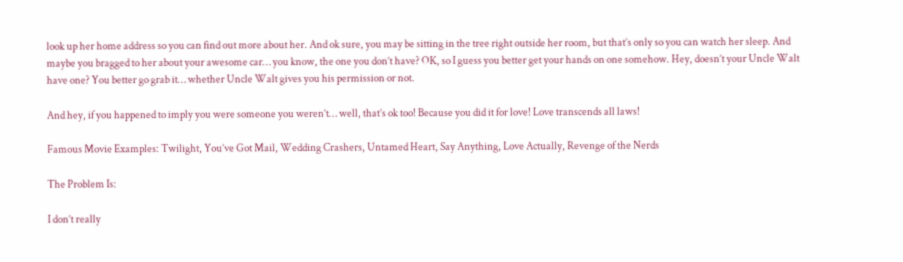look up her home address so you can find out more about her. And ok sure, you may be sitting in the tree right outside her room, but that’s only so you can watch her sleep. And maybe you bragged to her about your awesome car… you know, the one you don’t have? OK, so I guess you better get your hands on one somehow. Hey, doesn’t your Uncle Walt have one? You better go grab it… whether Uncle Walt gives you his permission or not.

And hey, if you happened to imply you were someone you weren’t… well, that’s ok too! Because you did it for love! Love transcends all laws!

Famous Movie Examples: Twilight, You’ve Got Mail, Wedding Crashers, Untamed Heart, Say Anything, Love Actually, Revenge of the Nerds

The Problem Is:

I don’t really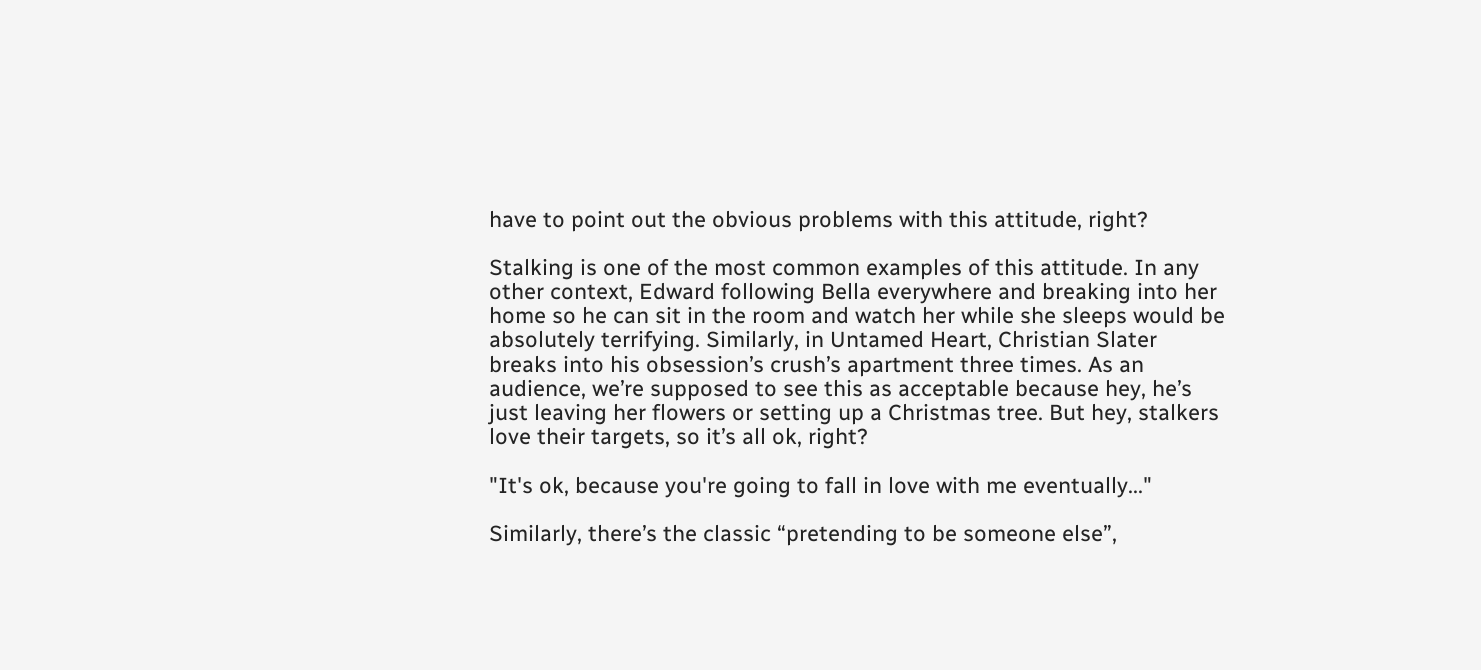have to point out the obvious problems with this attitude, right?

Stalking is one of the most common examples of this attitude. In any other context, Edward following Bella everywhere and breaking into her home so he can sit in the room and watch her while she sleeps would be absolutely terrifying. Similarly, in Untamed Heart, Christian Slater breaks into his obsession’s crush’s apartment three times. As an audience, we’re supposed to see this as acceptable because hey, he’s just leaving her flowers or setting up a Christmas tree. But hey, stalkers love their targets, so it’s all ok, right?

"It's ok, because you're going to fall in love with me eventually..."

Similarly, there’s the classic “pretending to be someone else”,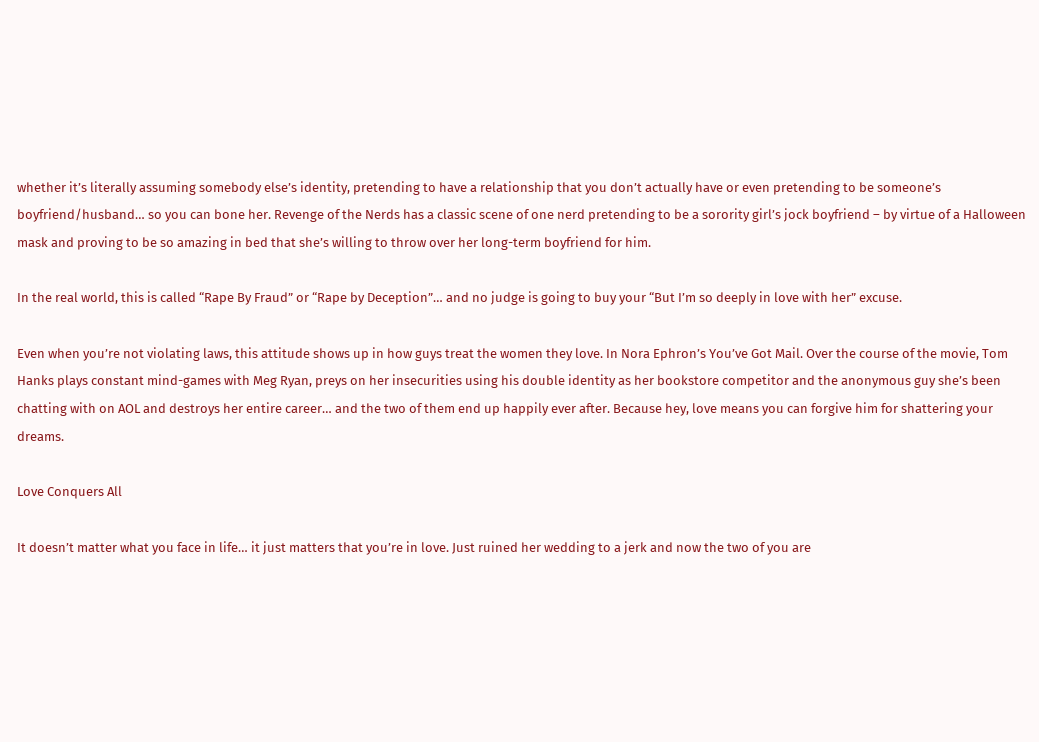whether it’s literally assuming somebody else’s identity, pretending to have a relationship that you don’t actually have or even pretending to be someone’s boyfriend/husband… so you can bone her. Revenge of the Nerds has a classic scene of one nerd pretending to be a sorority girl’s jock boyfriend – by virtue of a Halloween mask and proving to be so amazing in bed that she’s willing to throw over her long-term boyfriend for him.

In the real world, this is called “Rape By Fraud” or “Rape by Deception”… and no judge is going to buy your “But I’m so deeply in love with her” excuse.

Even when you’re not violating laws, this attitude shows up in how guys treat the women they love. In Nora Ephron’s You’ve Got Mail. Over the course of the movie, Tom Hanks plays constant mind-games with Meg Ryan, preys on her insecurities using his double identity as her bookstore competitor and the anonymous guy she’s been chatting with on AOL and destroys her entire career… and the two of them end up happily ever after. Because hey, love means you can forgive him for shattering your dreams.

Love Conquers All

It doesn’t matter what you face in life… it just matters that you’re in love. Just ruined her wedding to a jerk and now the two of you are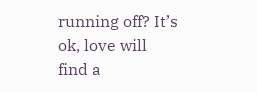running off? It’s ok, love will find a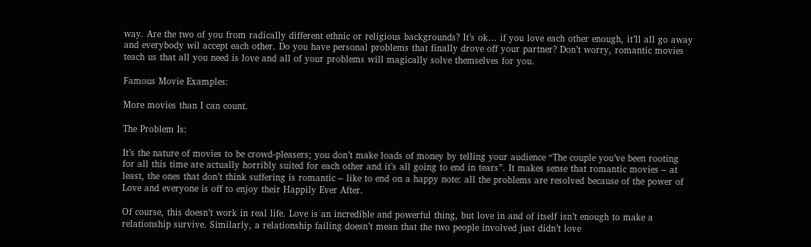way. Are the two of you from radically different ethnic or religious backgrounds? It’s ok… if you love each other enough, it’ll all go away and everybody wil accept each other. Do you have personal problems that finally drove off your partner? Don’t worry, romantic movies teach us that all you need is love and all of your problems will magically solve themselves for you.

Famous Movie Examples:

More movies than I can count.

The Problem Is:

It’s the nature of movies to be crowd-pleasers; you don’t make loads of money by telling your audience “The couple you’ve been rooting for all this time are actually horribly suited for each other and it’s all going to end in tears”. It makes sense that romantic movies – at least, the ones that don’t think suffering is romantic – like to end on a happy note: all the problems are resolved because of the power of Love and everyone is off to enjoy their Happily Ever After.

Of course, this doesn’t work in real life. Love is an incredible and powerful thing, but love in and of itself isn’t enough to make a relationship survive. Similarly, a relationship failing doesn’t mean that the two people involved just didn’t love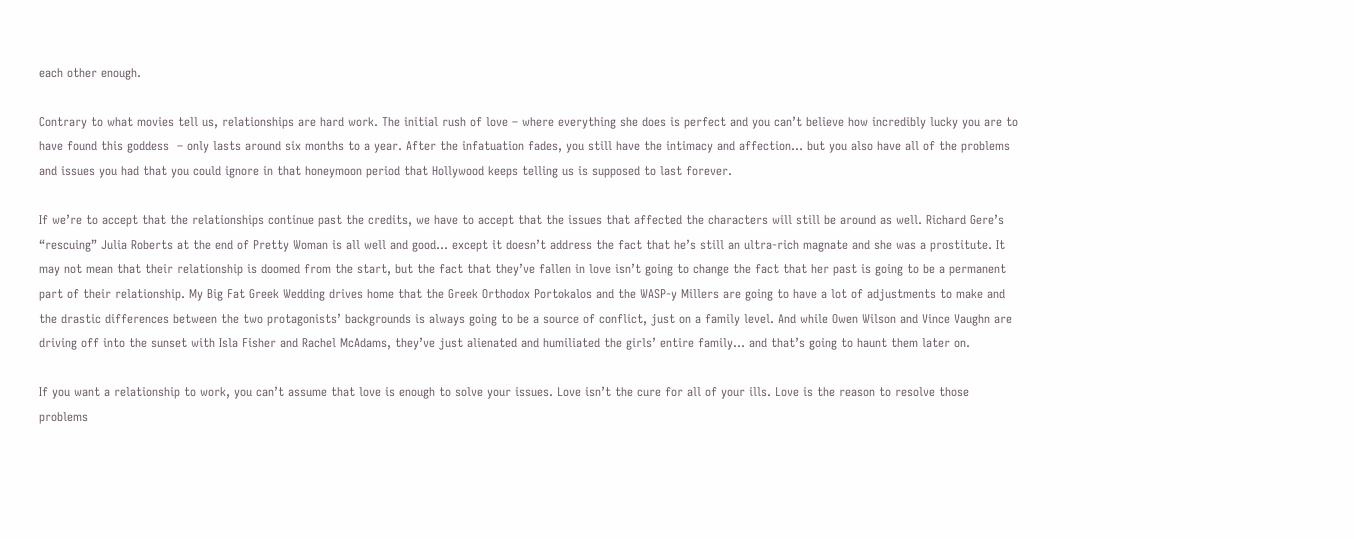each other enough.

Contrary to what movies tell us, relationships are hard work. The initial rush of love – where everything she does is perfect and you can’t believe how incredibly lucky you are to have found this goddess  – only lasts around six months to a year. After the infatuation fades, you still have the intimacy and affection… but you also have all of the problems and issues you had that you could ignore in that honeymoon period that Hollywood keeps telling us is supposed to last forever.

If we’re to accept that the relationships continue past the credits, we have to accept that the issues that affected the characters will still be around as well. Richard Gere’s “rescuing” Julia Roberts at the end of Pretty Woman is all well and good… except it doesn’t address the fact that he’s still an ultra-rich magnate and she was a prostitute. It may not mean that their relationship is doomed from the start, but the fact that they’ve fallen in love isn’t going to change the fact that her past is going to be a permanent part of their relationship. My Big Fat Greek Wedding drives home that the Greek Orthodox Portokalos and the WASP-y Millers are going to have a lot of adjustments to make and the drastic differences between the two protagonists’ backgrounds is always going to be a source of conflict, just on a family level. And while Owen Wilson and Vince Vaughn are driving off into the sunset with Isla Fisher and Rachel McAdams, they’ve just alienated and humiliated the girls’ entire family… and that’s going to haunt them later on.

If you want a relationship to work, you can’t assume that love is enough to solve your issues. Love isn’t the cure for all of your ills. Love is the reason to resolve those problems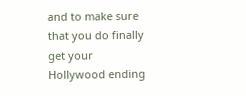and to make sure that you do finally get your Hollywood ending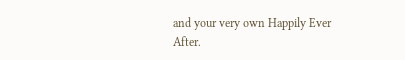and your very own Happily Ever After.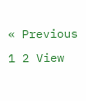« Previous 1 2 View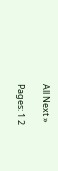All Next »

Pages: 1 2